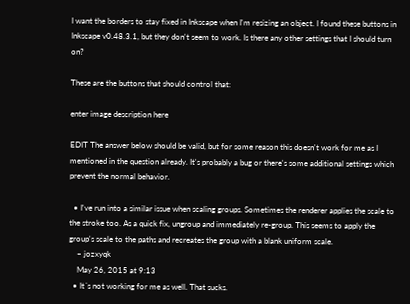I want the borders to stay fixed in Inkscape when I'm resizing an object. I found these buttons in Inkscape v0.48.3.1, but they don't seem to work. Is there any other settings that I should turn on?

These are the buttons that should control that:

enter image description here

EDIT The answer below should be valid, but for some reason this doesn't work for me as I mentioned in the question already. It's probably a bug or there's some additional settings which prevent the normal behavior.

  • I've run into a similar issue when scaling groups. Sometimes the renderer applies the scale to the stroke too. As a quick fix, ungroup and immediately re-group. This seems to apply the group's scale to the paths and recreates the group with a blank uniform scale.
    – jozxyqk
    May 26, 2015 at 9:13
  • It´s not working for me as well. That sucks.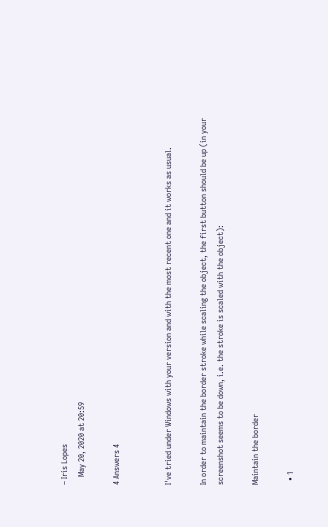– Iris Lopes
    May 20, 2020 at 20:59

4 Answers 4


I've tried under Windows with your version and with the most recent one and it works as usual.

In order to maintain the border stroke while scaling the object, the first button should be up (in your screenshot seems to be down, i.e. the stroke is scaled with the object):

Maintain the border

  • 1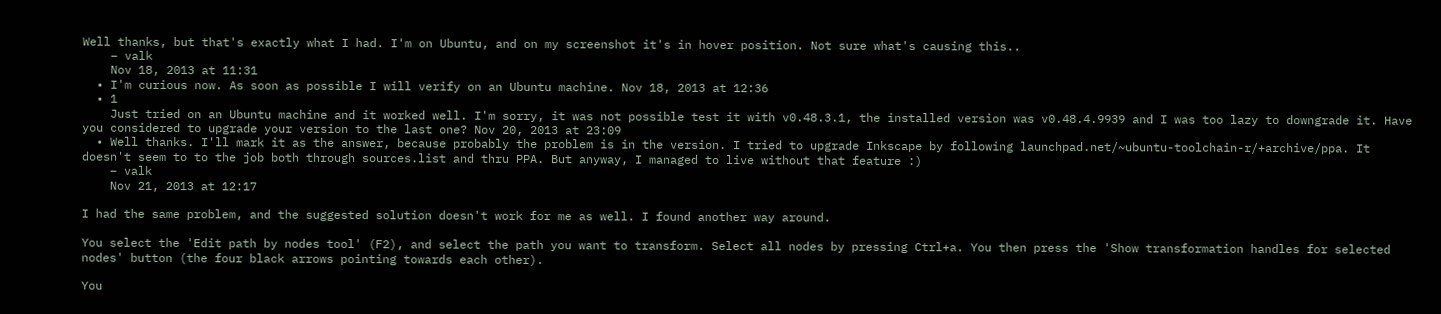Well thanks, but that's exactly what I had. I'm on Ubuntu, and on my screenshot it's in hover position. Not sure what's causing this..
    – valk
    Nov 18, 2013 at 11:31
  • I'm curious now. As soon as possible I will verify on an Ubuntu machine. Nov 18, 2013 at 12:36
  • 1
    Just tried on an Ubuntu machine and it worked well. I'm sorry, it was not possible test it with v0.48.3.1, the installed version was v0.48.4.9939 and I was too lazy to downgrade it. Have you considered to upgrade your version to the last one? Nov 20, 2013 at 23:09
  • Well thanks. I'll mark it as the answer, because probably the problem is in the version. I tried to upgrade Inkscape by following launchpad.net/~ubuntu-toolchain-r/+archive/ppa. It doesn't seem to to the job both through sources.list and thru PPA. But anyway, I managed to live without that feature :)
    – valk
    Nov 21, 2013 at 12:17

I had the same problem, and the suggested solution doesn't work for me as well. I found another way around.

You select the 'Edit path by nodes tool' (F2), and select the path you want to transform. Select all nodes by pressing Ctrl+a. You then press the 'Show transformation handles for selected nodes' button (the four black arrows pointing towards each other).

You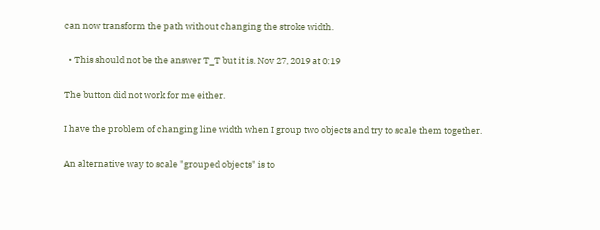can now transform the path without changing the stroke width.

  • This should not be the answer T_T but it is. Nov 27, 2019 at 0:19

The button did not work for me either.

I have the problem of changing line width when I group two objects and try to scale them together.

An alternative way to scale "grouped objects" is to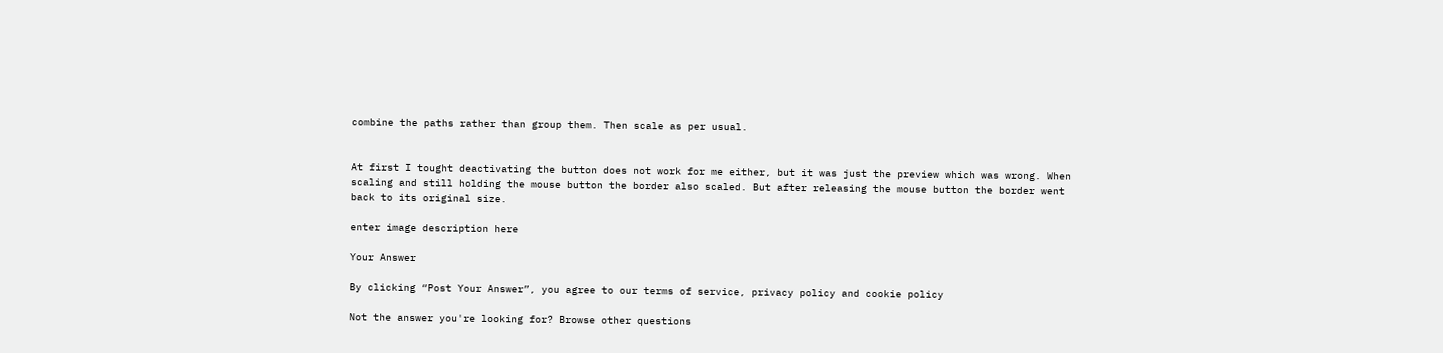combine the paths rather than group them. Then scale as per usual.


At first I tought deactivating the button does not work for me either, but it was just the preview which was wrong. When scaling and still holding the mouse button the border also scaled. But after releasing the mouse button the border went back to its original size.

enter image description here

Your Answer

By clicking “Post Your Answer”, you agree to our terms of service, privacy policy and cookie policy

Not the answer you're looking for? Browse other questions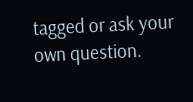tagged or ask your own question.